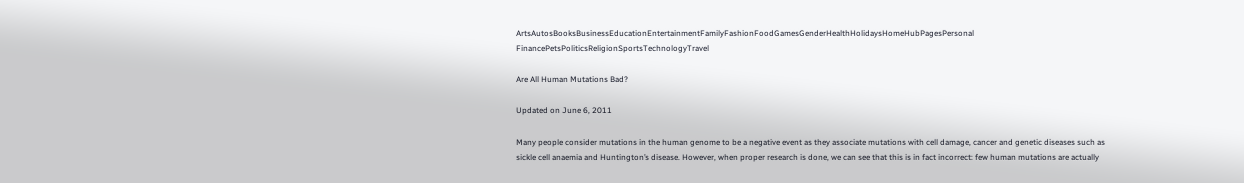ArtsAutosBooksBusinessEducationEntertainmentFamilyFashionFoodGamesGenderHealthHolidaysHomeHubPagesPersonal FinancePetsPoliticsReligionSportsTechnologyTravel

Are All Human Mutations Bad?

Updated on June 6, 2011

Many people consider mutations in the human genome to be a negative event as they associate mutations with cell damage, cancer and genetic diseases such as sickle cell anaemia and Huntington’s disease. However, when proper research is done, we can see that this is in fact incorrect: few human mutations are actually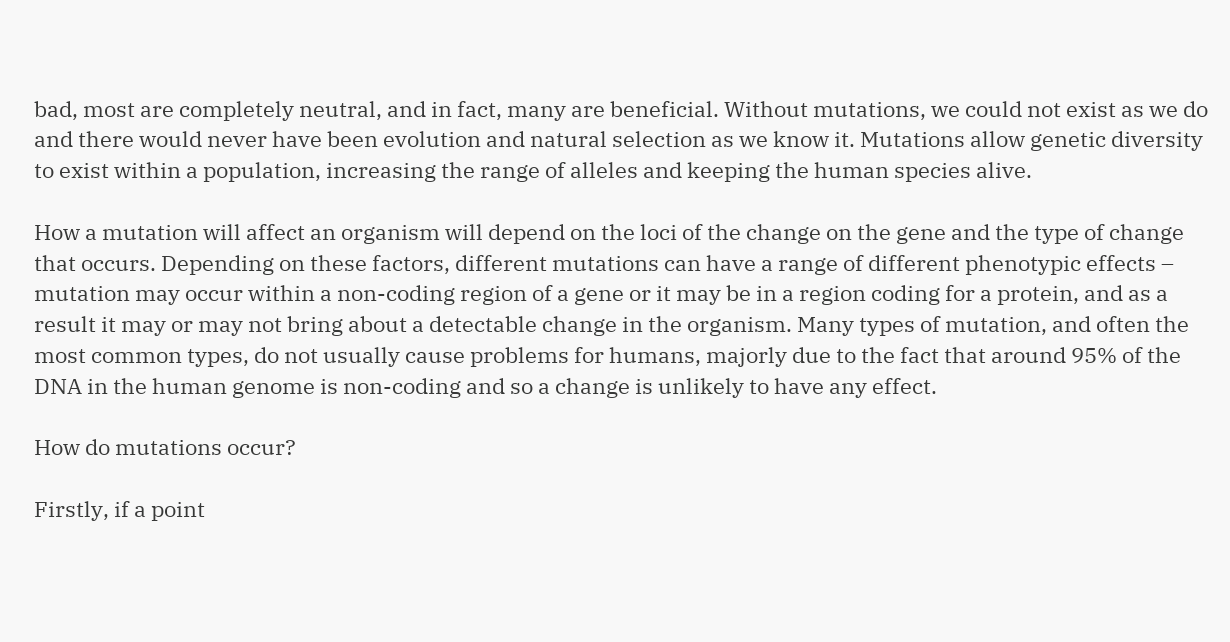bad, most are completely neutral, and in fact, many are beneficial. Without mutations, we could not exist as we do and there would never have been evolution and natural selection as we know it. Mutations allow genetic diversity to exist within a population, increasing the range of alleles and keeping the human species alive.

How a mutation will affect an organism will depend on the loci of the change on the gene and the type of change that occurs. Depending on these factors, different mutations can have a range of different phenotypic effects – mutation may occur within a non-coding region of a gene or it may be in a region coding for a protein, and as a result it may or may not bring about a detectable change in the organism. Many types of mutation, and often the most common types, do not usually cause problems for humans, majorly due to the fact that around 95% of the DNA in the human genome is non-coding and so a change is unlikely to have any effect.

How do mutations occur?

Firstly, if a point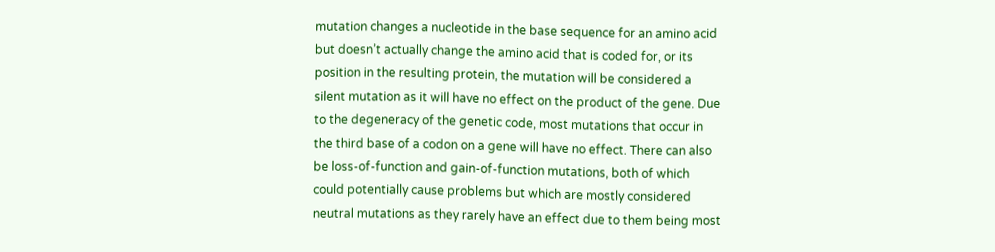mutation changes a nucleotide in the base sequence for an amino acid but doesn’t actually change the amino acid that is coded for, or its position in the resulting protein, the mutation will be considered a silent mutation as it will have no effect on the product of the gene. Due to the degeneracy of the genetic code, most mutations that occur in the third base of a codon on a gene will have no effect. There can also be loss-of-function and gain-of-function mutations, both of which could potentially cause problems but which are mostly considered neutral mutations as they rarely have an effect due to them being most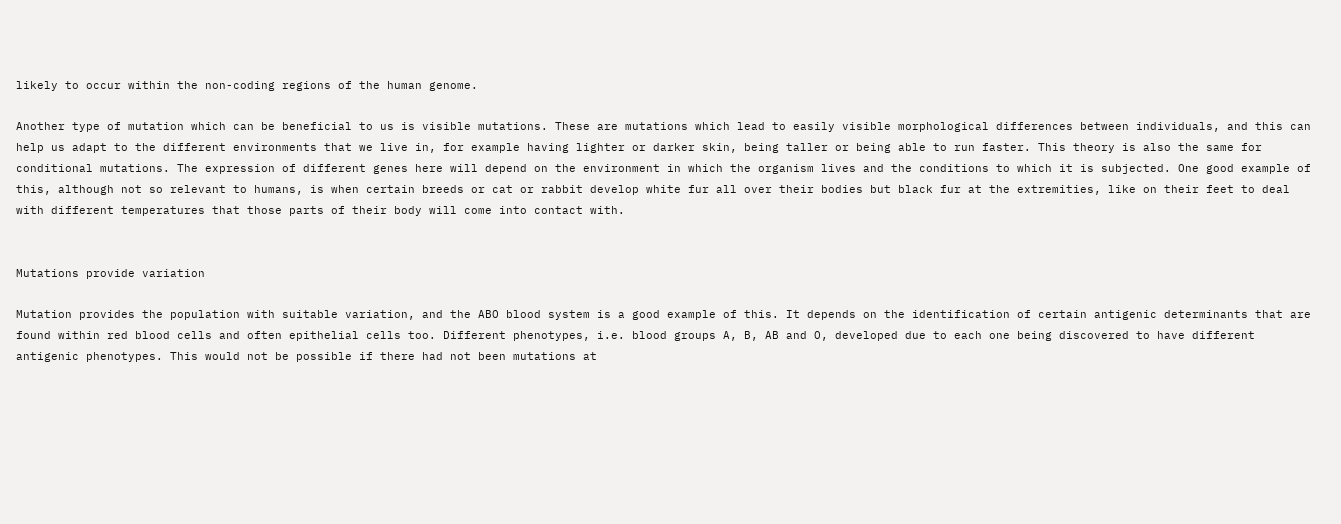likely to occur within the non-coding regions of the human genome.

Another type of mutation which can be beneficial to us is visible mutations. These are mutations which lead to easily visible morphological differences between individuals, and this can help us adapt to the different environments that we live in, for example having lighter or darker skin, being taller or being able to run faster. This theory is also the same for conditional mutations. The expression of different genes here will depend on the environment in which the organism lives and the conditions to which it is subjected. One good example of this, although not so relevant to humans, is when certain breeds or cat or rabbit develop white fur all over their bodies but black fur at the extremities, like on their feet to deal with different temperatures that those parts of their body will come into contact with.


Mutations provide variation

Mutation provides the population with suitable variation, and the ABO blood system is a good example of this. It depends on the identification of certain antigenic determinants that are found within red blood cells and often epithelial cells too. Different phenotypes, i.e. blood groups A, B, AB and O, developed due to each one being discovered to have different antigenic phenotypes. This would not be possible if there had not been mutations at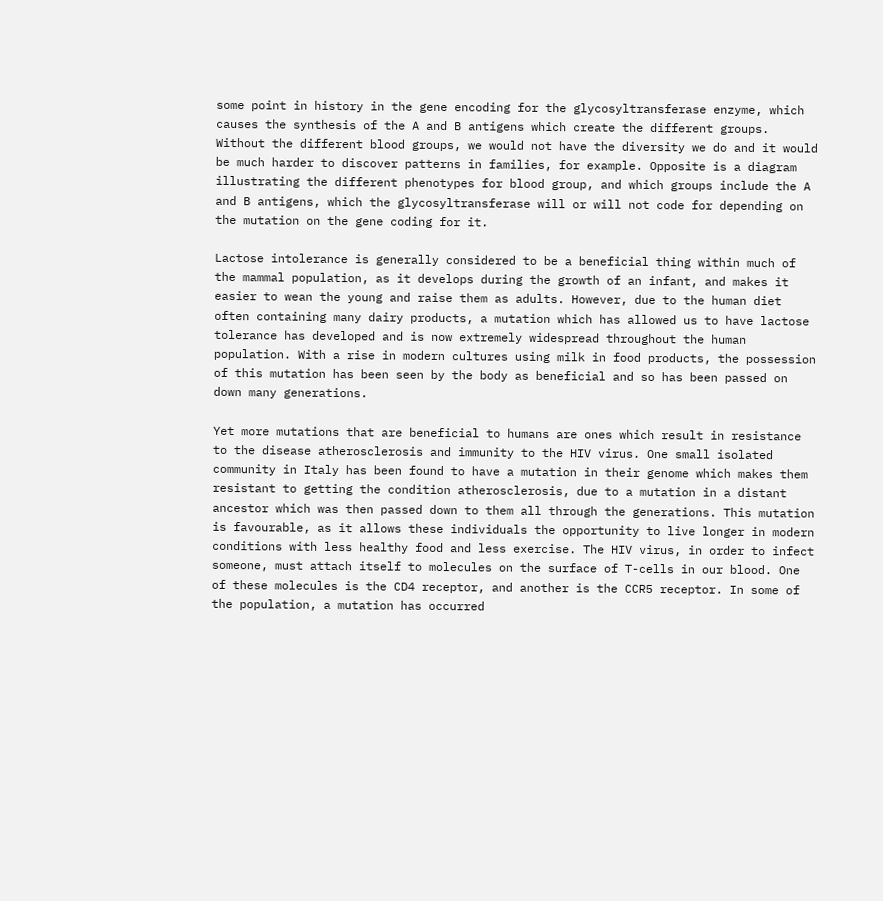some point in history in the gene encoding for the glycosyltransferase enzyme, which causes the synthesis of the A and B antigens which create the different groups. Without the different blood groups, we would not have the diversity we do and it would be much harder to discover patterns in families, for example. Opposite is a diagram illustrating the different phenotypes for blood group, and which groups include the A and B antigens, which the glycosyltransferase will or will not code for depending on the mutation on the gene coding for it.

Lactose intolerance is generally considered to be a beneficial thing within much of the mammal population, as it develops during the growth of an infant, and makes it easier to wean the young and raise them as adults. However, due to the human diet often containing many dairy products, a mutation which has allowed us to have lactose tolerance has developed and is now extremely widespread throughout the human population. With a rise in modern cultures using milk in food products, the possession of this mutation has been seen by the body as beneficial and so has been passed on down many generations.

Yet more mutations that are beneficial to humans are ones which result in resistance to the disease atherosclerosis and immunity to the HIV virus. One small isolated community in Italy has been found to have a mutation in their genome which makes them resistant to getting the condition atherosclerosis, due to a mutation in a distant ancestor which was then passed down to them all through the generations. This mutation is favourable, as it allows these individuals the opportunity to live longer in modern conditions with less healthy food and less exercise. The HIV virus, in order to infect someone, must attach itself to molecules on the surface of T-cells in our blood. One of these molecules is the CD4 receptor, and another is the CCR5 receptor. In some of the population, a mutation has occurred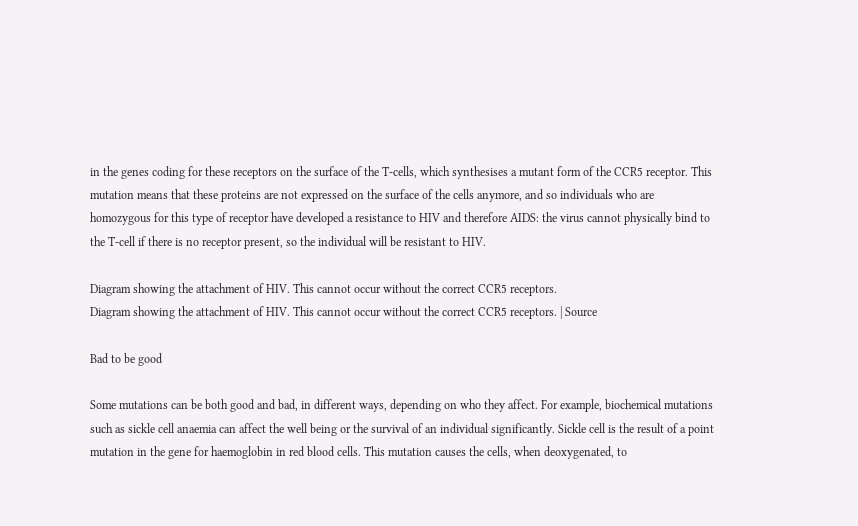in the genes coding for these receptors on the surface of the T-cells, which synthesises a mutant form of the CCR5 receptor. This mutation means that these proteins are not expressed on the surface of the cells anymore, and so individuals who are homozygous for this type of receptor have developed a resistance to HIV and therefore AIDS: the virus cannot physically bind to the T-cell if there is no receptor present, so the individual will be resistant to HIV.

Diagram showing the attachment of HIV. This cannot occur without the correct CCR5 receptors.
Diagram showing the attachment of HIV. This cannot occur without the correct CCR5 receptors. | Source

Bad to be good

Some mutations can be both good and bad, in different ways, depending on who they affect. For example, biochemical mutations such as sickle cell anaemia can affect the well being or the survival of an individual significantly. Sickle cell is the result of a point mutation in the gene for haemoglobin in red blood cells. This mutation causes the cells, when deoxygenated, to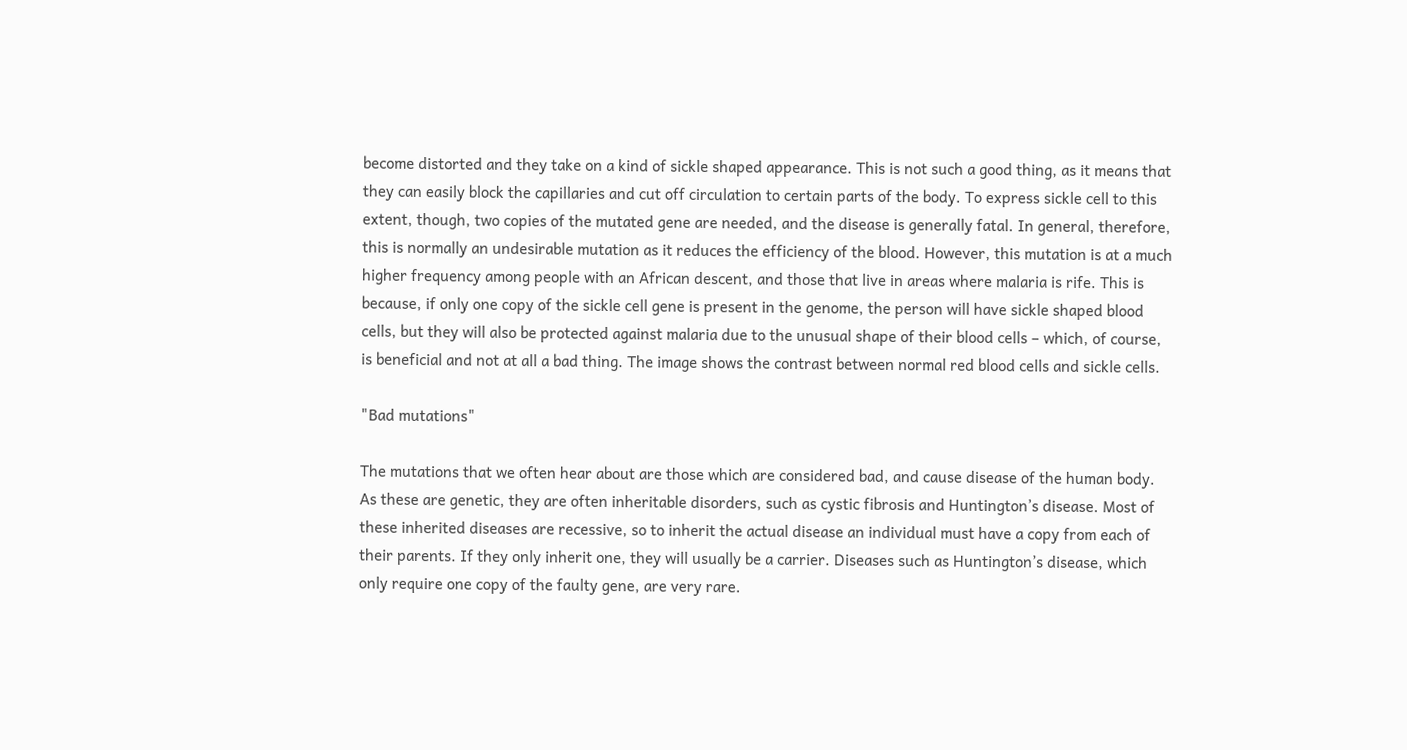become distorted and they take on a kind of sickle shaped appearance. This is not such a good thing, as it means that they can easily block the capillaries and cut off circulation to certain parts of the body. To express sickle cell to this extent, though, two copies of the mutated gene are needed, and the disease is generally fatal. In general, therefore, this is normally an undesirable mutation as it reduces the efficiency of the blood. However, this mutation is at a much higher frequency among people with an African descent, and those that live in areas where malaria is rife. This is because, if only one copy of the sickle cell gene is present in the genome, the person will have sickle shaped blood cells, but they will also be protected against malaria due to the unusual shape of their blood cells – which, of course, is beneficial and not at all a bad thing. The image shows the contrast between normal red blood cells and sickle cells.

"Bad mutations"

The mutations that we often hear about are those which are considered bad, and cause disease of the human body. As these are genetic, they are often inheritable disorders, such as cystic fibrosis and Huntington’s disease. Most of these inherited diseases are recessive, so to inherit the actual disease an individual must have a copy from each of their parents. If they only inherit one, they will usually be a carrier. Diseases such as Huntington’s disease, which only require one copy of the faulty gene, are very rare.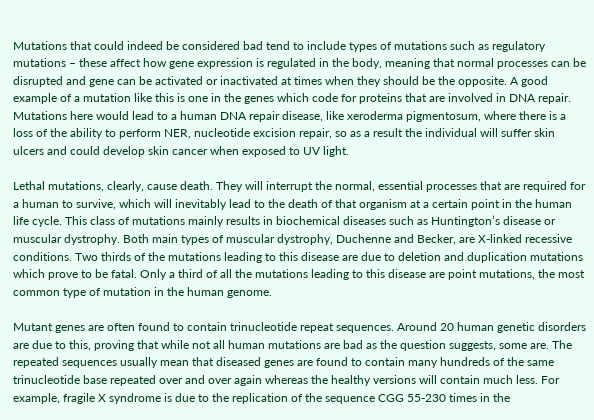Mutations that could indeed be considered bad tend to include types of mutations such as regulatory mutations – these affect how gene expression is regulated in the body, meaning that normal processes can be disrupted and gene can be activated or inactivated at times when they should be the opposite. A good example of a mutation like this is one in the genes which code for proteins that are involved in DNA repair. Mutations here would lead to a human DNA repair disease, like xeroderma pigmentosum, where there is a loss of the ability to perform NER, nucleotide excision repair, so as a result the individual will suffer skin ulcers and could develop skin cancer when exposed to UV light.

Lethal mutations, clearly, cause death. They will interrupt the normal, essential processes that are required for a human to survive, which will inevitably lead to the death of that organism at a certain point in the human life cycle. This class of mutations mainly results in biochemical diseases such as Huntington’s disease or muscular dystrophy. Both main types of muscular dystrophy, Duchenne and Becker, are X-linked recessive conditions. Two thirds of the mutations leading to this disease are due to deletion and duplication mutations which prove to be fatal. Only a third of all the mutations leading to this disease are point mutations, the most common type of mutation in the human genome.

Mutant genes are often found to contain trinucleotide repeat sequences. Around 20 human genetic disorders are due to this, proving that while not all human mutations are bad as the question suggests, some are. The repeated sequences usually mean that diseased genes are found to contain many hundreds of the same trinucleotide base repeated over and over again whereas the healthy versions will contain much less. For example, fragile X syndrome is due to the replication of the sequence CGG 55-230 times in the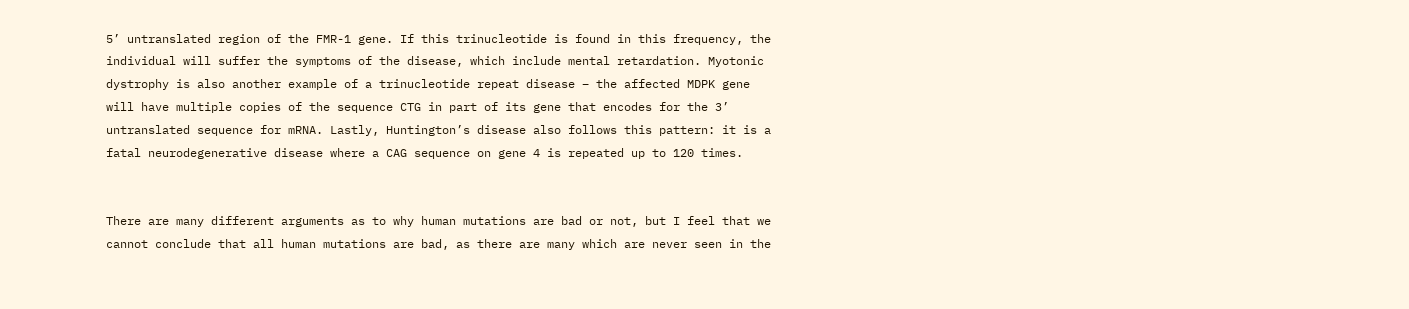5’ untranslated region of the FMR-1 gene. If this trinucleotide is found in this frequency, the individual will suffer the symptoms of the disease, which include mental retardation. Myotonic dystrophy is also another example of a trinucleotide repeat disease – the affected MDPK gene will have multiple copies of the sequence CTG in part of its gene that encodes for the 3’ untranslated sequence for mRNA. Lastly, Huntington’s disease also follows this pattern: it is a fatal neurodegenerative disease where a CAG sequence on gene 4 is repeated up to 120 times.


There are many different arguments as to why human mutations are bad or not, but I feel that we cannot conclude that all human mutations are bad, as there are many which are never seen in the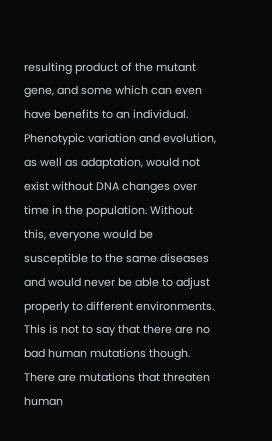resulting product of the mutant gene, and some which can even have benefits to an individual. Phenotypic variation and evolution, as well as adaptation, would not exist without DNA changes over time in the population. Without this, everyone would be susceptible to the same diseases and would never be able to adjust properly to different environments. This is not to say that there are no bad human mutations though. There are mutations that threaten human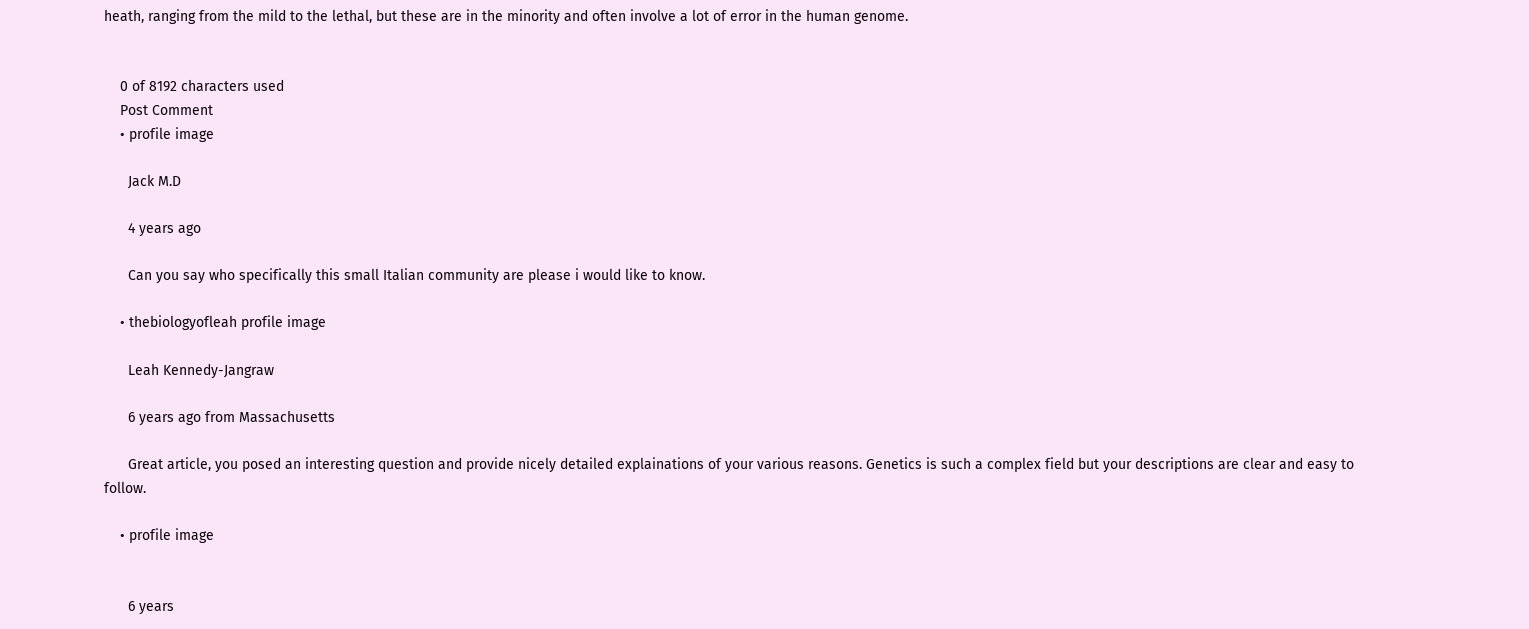heath, ranging from the mild to the lethal, but these are in the minority and often involve a lot of error in the human genome.


    0 of 8192 characters used
    Post Comment
    • profile image

      Jack M.D

      4 years ago

      Can you say who specifically this small Italian community are please i would like to know.

    • thebiologyofleah profile image

      Leah Kennedy-Jangraw

      6 years ago from Massachusetts

      Great article, you posed an interesting question and provide nicely detailed explainations of your various reasons. Genetics is such a complex field but your descriptions are clear and easy to follow.

    • profile image


      6 years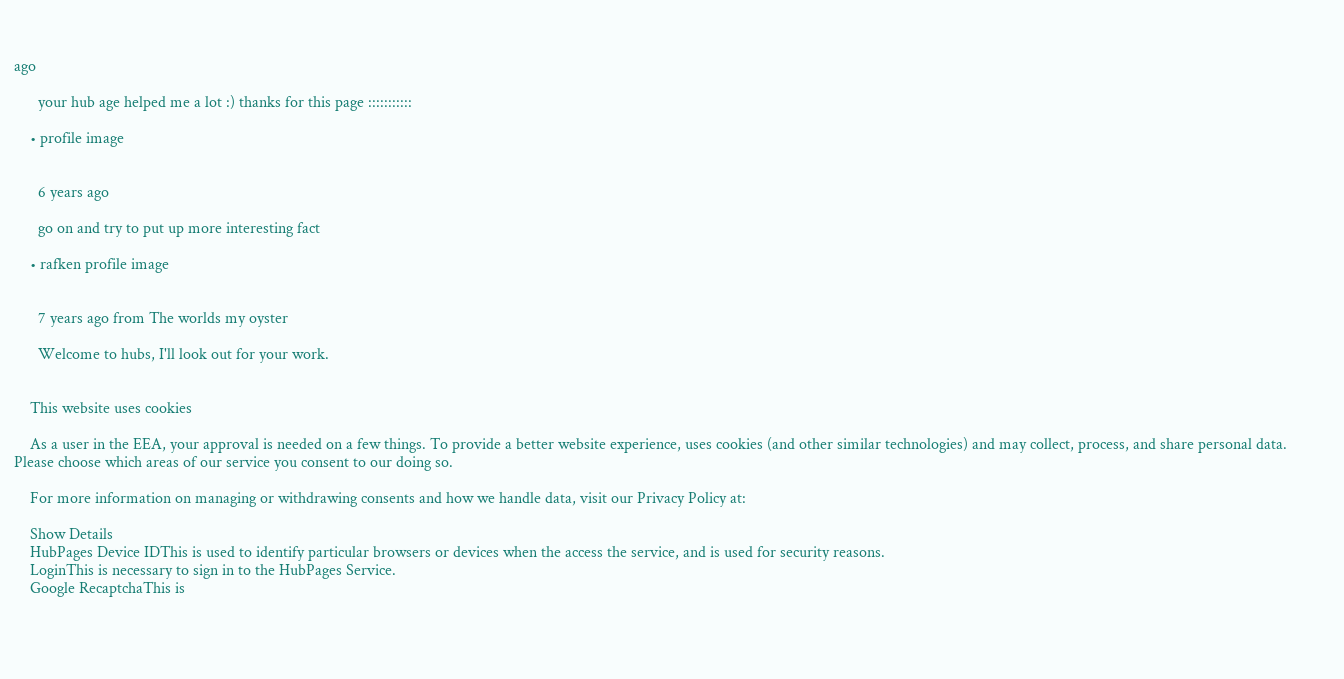ago

      your hub age helped me a lot :) thanks for this page :::::::::::

    • profile image


      6 years ago

      go on and try to put up more interesting fact

    • rafken profile image


      7 years ago from The worlds my oyster

      Welcome to hubs, I'll look out for your work.


    This website uses cookies

    As a user in the EEA, your approval is needed on a few things. To provide a better website experience, uses cookies (and other similar technologies) and may collect, process, and share personal data. Please choose which areas of our service you consent to our doing so.

    For more information on managing or withdrawing consents and how we handle data, visit our Privacy Policy at:

    Show Details
    HubPages Device IDThis is used to identify particular browsers or devices when the access the service, and is used for security reasons.
    LoginThis is necessary to sign in to the HubPages Service.
    Google RecaptchaThis is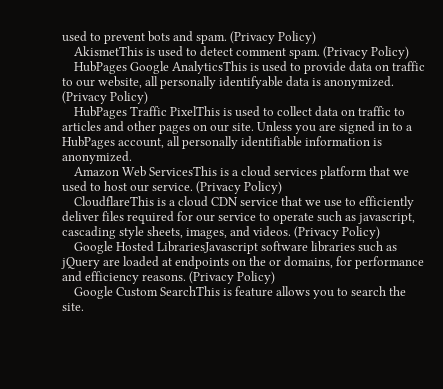used to prevent bots and spam. (Privacy Policy)
    AkismetThis is used to detect comment spam. (Privacy Policy)
    HubPages Google AnalyticsThis is used to provide data on traffic to our website, all personally identifyable data is anonymized. (Privacy Policy)
    HubPages Traffic PixelThis is used to collect data on traffic to articles and other pages on our site. Unless you are signed in to a HubPages account, all personally identifiable information is anonymized.
    Amazon Web ServicesThis is a cloud services platform that we used to host our service. (Privacy Policy)
    CloudflareThis is a cloud CDN service that we use to efficiently deliver files required for our service to operate such as javascript, cascading style sheets, images, and videos. (Privacy Policy)
    Google Hosted LibrariesJavascript software libraries such as jQuery are loaded at endpoints on the or domains, for performance and efficiency reasons. (Privacy Policy)
    Google Custom SearchThis is feature allows you to search the site.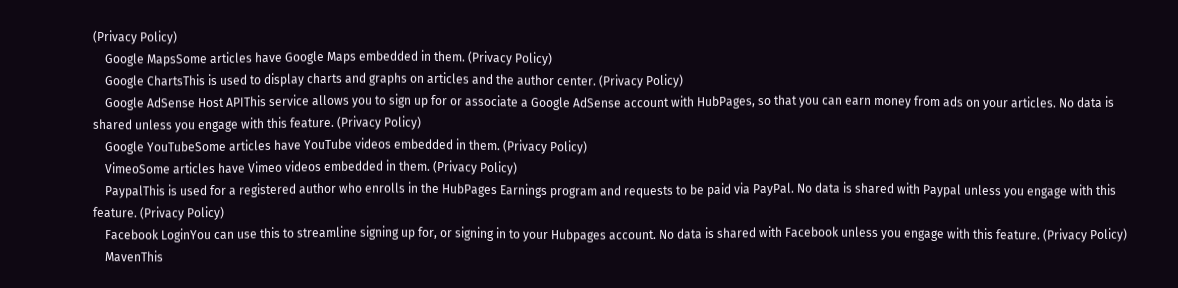(Privacy Policy)
    Google MapsSome articles have Google Maps embedded in them. (Privacy Policy)
    Google ChartsThis is used to display charts and graphs on articles and the author center. (Privacy Policy)
    Google AdSense Host APIThis service allows you to sign up for or associate a Google AdSense account with HubPages, so that you can earn money from ads on your articles. No data is shared unless you engage with this feature. (Privacy Policy)
    Google YouTubeSome articles have YouTube videos embedded in them. (Privacy Policy)
    VimeoSome articles have Vimeo videos embedded in them. (Privacy Policy)
    PaypalThis is used for a registered author who enrolls in the HubPages Earnings program and requests to be paid via PayPal. No data is shared with Paypal unless you engage with this feature. (Privacy Policy)
    Facebook LoginYou can use this to streamline signing up for, or signing in to your Hubpages account. No data is shared with Facebook unless you engage with this feature. (Privacy Policy)
    MavenThis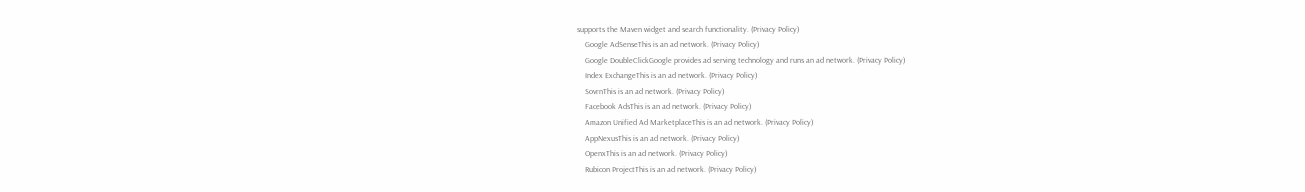supports the Maven widget and search functionality. (Privacy Policy)
    Google AdSenseThis is an ad network. (Privacy Policy)
    Google DoubleClickGoogle provides ad serving technology and runs an ad network. (Privacy Policy)
    Index ExchangeThis is an ad network. (Privacy Policy)
    SovrnThis is an ad network. (Privacy Policy)
    Facebook AdsThis is an ad network. (Privacy Policy)
    Amazon Unified Ad MarketplaceThis is an ad network. (Privacy Policy)
    AppNexusThis is an ad network. (Privacy Policy)
    OpenxThis is an ad network. (Privacy Policy)
    Rubicon ProjectThis is an ad network. (Privacy Policy)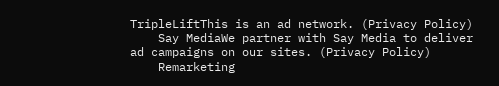TripleLiftThis is an ad network. (Privacy Policy)
    Say MediaWe partner with Say Media to deliver ad campaigns on our sites. (Privacy Policy)
    Remarketing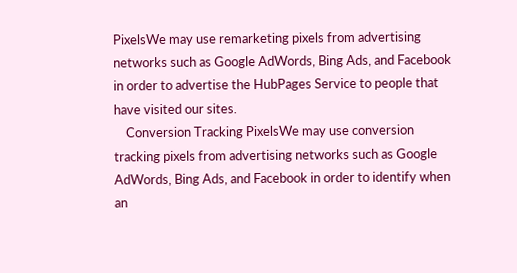PixelsWe may use remarketing pixels from advertising networks such as Google AdWords, Bing Ads, and Facebook in order to advertise the HubPages Service to people that have visited our sites.
    Conversion Tracking PixelsWe may use conversion tracking pixels from advertising networks such as Google AdWords, Bing Ads, and Facebook in order to identify when an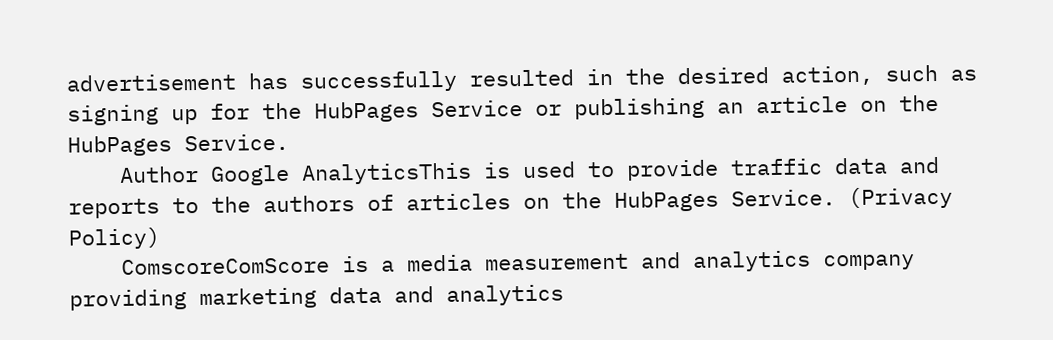advertisement has successfully resulted in the desired action, such as signing up for the HubPages Service or publishing an article on the HubPages Service.
    Author Google AnalyticsThis is used to provide traffic data and reports to the authors of articles on the HubPages Service. (Privacy Policy)
    ComscoreComScore is a media measurement and analytics company providing marketing data and analytics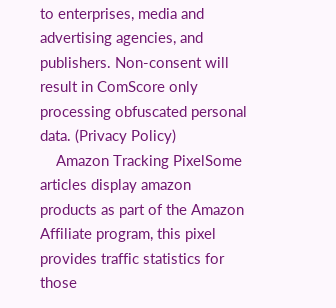to enterprises, media and advertising agencies, and publishers. Non-consent will result in ComScore only processing obfuscated personal data. (Privacy Policy)
    Amazon Tracking PixelSome articles display amazon products as part of the Amazon Affiliate program, this pixel provides traffic statistics for those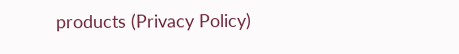products (Privacy Policy)